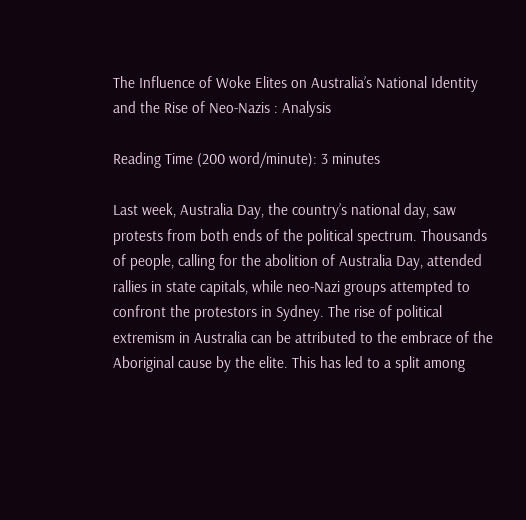The Influence of Woke Elites on Australia’s National Identity and the Rise of Neo-Nazis : Analysis

Reading Time (200 word/minute): 3 minutes

Last week, Australia Day, the country’s national day, saw protests from both ends of the political spectrum. Thousands of people, calling for the abolition of Australia Day, attended rallies in state capitals, while neo-Nazi groups attempted to confront the protestors in Sydney. The rise of political extremism in Australia can be attributed to the embrace of the Aboriginal cause by the elite. This has led to a split among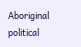Aboriginal political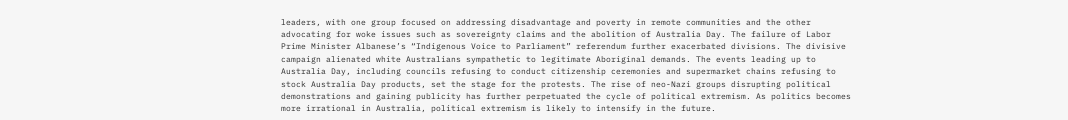leaders, with one group focused on addressing disadvantage and poverty in remote communities and the other advocating for woke issues such as sovereignty claims and the abolition of Australia Day. The failure of Labor Prime Minister Albanese’s “Indigenous Voice to Parliament” referendum further exacerbated divisions. The divisive campaign alienated white Australians sympathetic to legitimate Aboriginal demands. The events leading up to Australia Day, including councils refusing to conduct citizenship ceremonies and supermarket chains refusing to stock Australia Day products, set the stage for the protests. The rise of neo-Nazi groups disrupting political demonstrations and gaining publicity has further perpetuated the cycle of political extremism. As politics becomes more irrational in Australia, political extremism is likely to intensify in the future.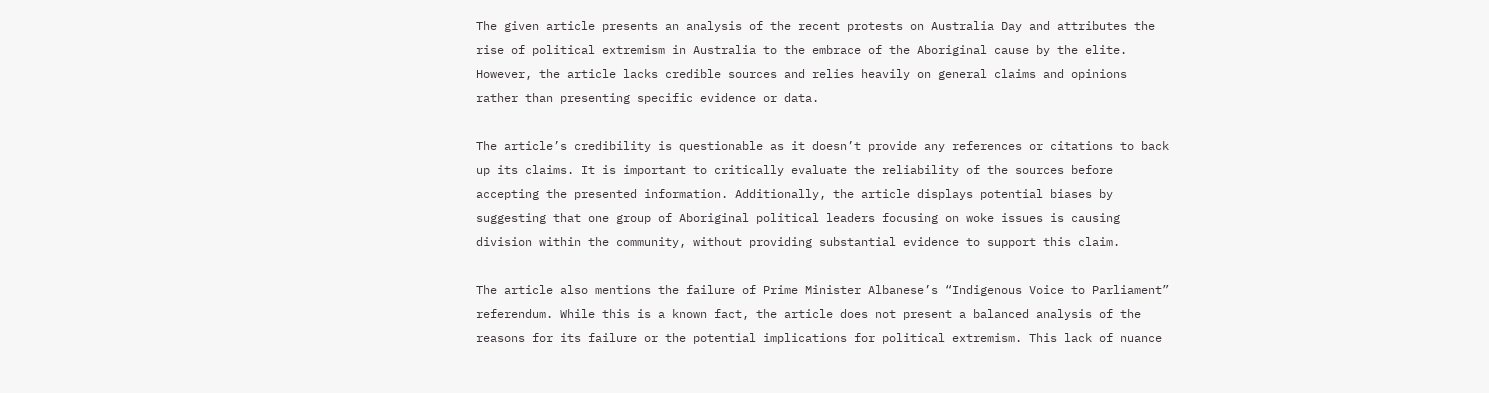The given article presents an analysis of the recent protests on Australia Day and attributes the rise of political extremism in Australia to the embrace of the Aboriginal cause by the elite. However, the article lacks credible sources and relies heavily on general claims and opinions rather than presenting specific evidence or data.

The article’s credibility is questionable as it doesn’t provide any references or citations to back up its claims. It is important to critically evaluate the reliability of the sources before accepting the presented information. Additionally, the article displays potential biases by suggesting that one group of Aboriginal political leaders focusing on woke issues is causing division within the community, without providing substantial evidence to support this claim.

The article also mentions the failure of Prime Minister Albanese’s “Indigenous Voice to Parliament” referendum. While this is a known fact, the article does not present a balanced analysis of the reasons for its failure or the potential implications for political extremism. This lack of nuance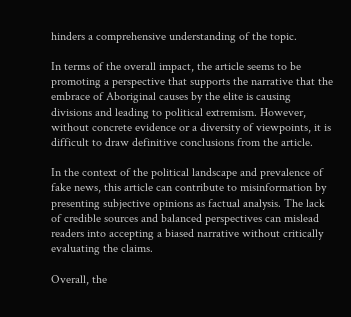hinders a comprehensive understanding of the topic.

In terms of the overall impact, the article seems to be promoting a perspective that supports the narrative that the embrace of Aboriginal causes by the elite is causing divisions and leading to political extremism. However, without concrete evidence or a diversity of viewpoints, it is difficult to draw definitive conclusions from the article.

In the context of the political landscape and prevalence of fake news, this article can contribute to misinformation by presenting subjective opinions as factual analysis. The lack of credible sources and balanced perspectives can mislead readers into accepting a biased narrative without critically evaluating the claims.

Overall, the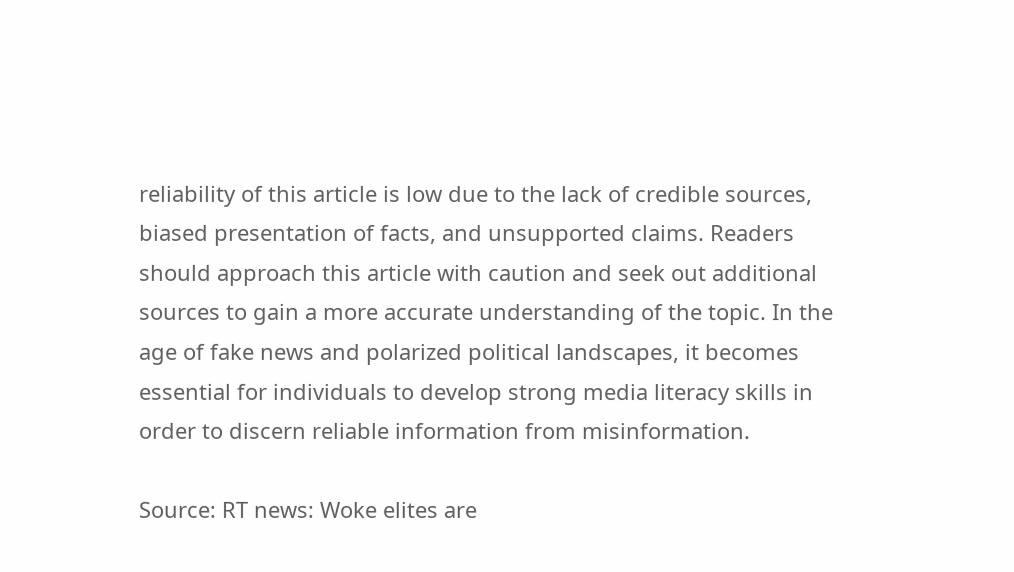reliability of this article is low due to the lack of credible sources, biased presentation of facts, and unsupported claims. Readers should approach this article with caution and seek out additional sources to gain a more accurate understanding of the topic. In the age of fake news and polarized political landscapes, it becomes essential for individuals to develop strong media literacy skills in order to discern reliable information from misinformation.

Source: RT news: Woke elites are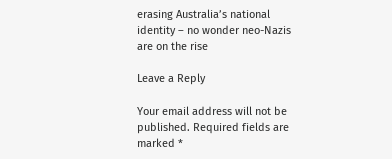erasing Australia’s national identity – no wonder neo-Nazis are on the rise

Leave a Reply

Your email address will not be published. Required fields are marked *